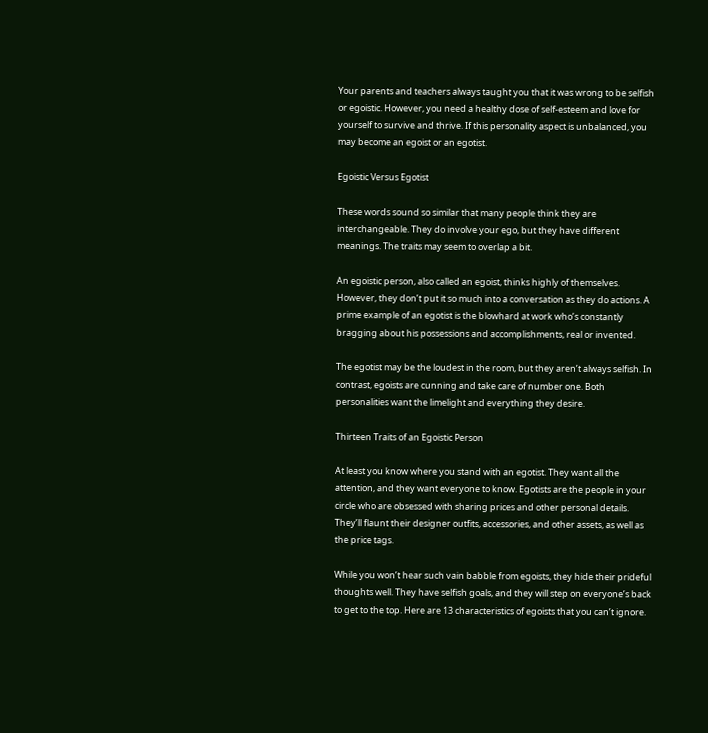Your parents and teachers always taught you that it was wrong to be selfish or egoistic. However, you need a healthy dose of self-esteem and love for yourself to survive and thrive. If this personality aspect is unbalanced, you may become an egoist or an egotist.

Egoistic Versus Egotist

These words sound so similar that many people think they are interchangeable. They do involve your ego, but they have different meanings. The traits may seem to overlap a bit.

An egoistic person, also called an egoist, thinks highly of themselves. However, they don’t put it so much into a conversation as they do actions. A prime example of an egotist is the blowhard at work who’s constantly bragging about his possessions and accomplishments, real or invented.

The egotist may be the loudest in the room, but they aren’t always selfish. In contrast, egoists are cunning and take care of number one. Both personalities want the limelight and everything they desire.

Thirteen Traits of an Egoistic Person

At least you know where you stand with an egotist. They want all the attention, and they want everyone to know. Egotists are the people in your circle who are obsessed with sharing prices and other personal details. They’ll flaunt their designer outfits, accessories, and other assets, as well as the price tags.

While you won’t hear such vain babble from egoists, they hide their prideful thoughts well. They have selfish goals, and they will step on everyone’s back to get to the top. Here are 13 characteristics of egoists that you can’t ignore.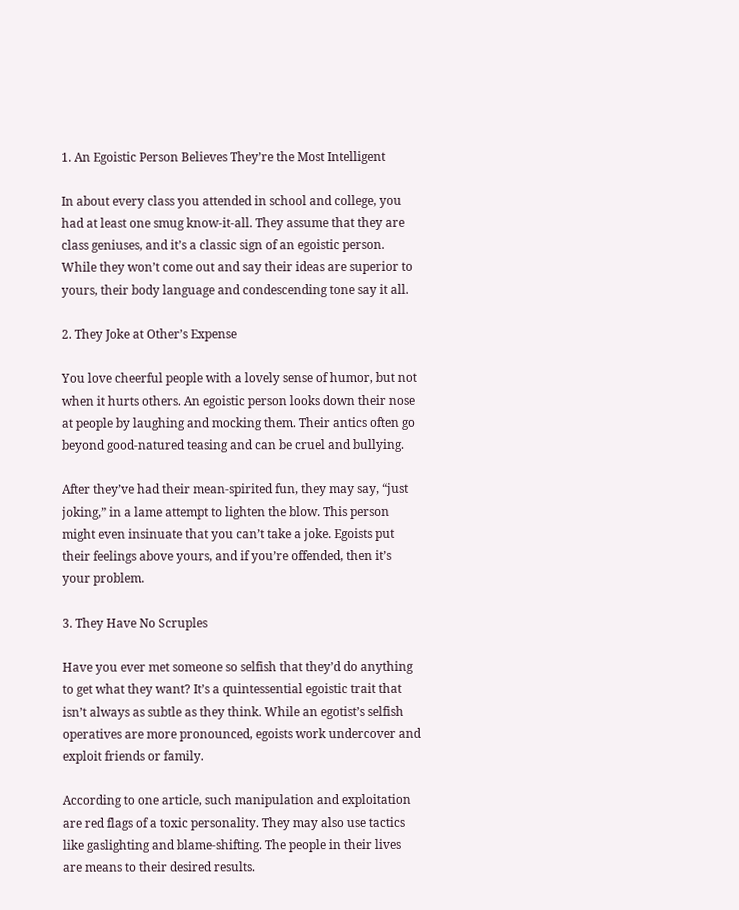1. An Egoistic Person Believes They’re the Most Intelligent

In about every class you attended in school and college, you had at least one smug know-it-all. They assume that they are class geniuses, and it’s a classic sign of an egoistic person. While they won’t come out and say their ideas are superior to yours, their body language and condescending tone say it all.

2. They Joke at Other’s Expense

You love cheerful people with a lovely sense of humor, but not when it hurts others. An egoistic person looks down their nose at people by laughing and mocking them. Their antics often go beyond good-natured teasing and can be cruel and bullying.

After they’ve had their mean-spirited fun, they may say, “just joking,” in a lame attempt to lighten the blow. This person might even insinuate that you can’t take a joke. Egoists put their feelings above yours, and if you’re offended, then it’s your problem.

3. They Have No Scruples

Have you ever met someone so selfish that they’d do anything to get what they want? It’s a quintessential egoistic trait that isn’t always as subtle as they think. While an egotist’s selfish operatives are more pronounced, egoists work undercover and exploit friends or family.

According to one article, such manipulation and exploitation are red flags of a toxic personality. They may also use tactics like gaslighting and blame-shifting. The people in their lives are means to their desired results.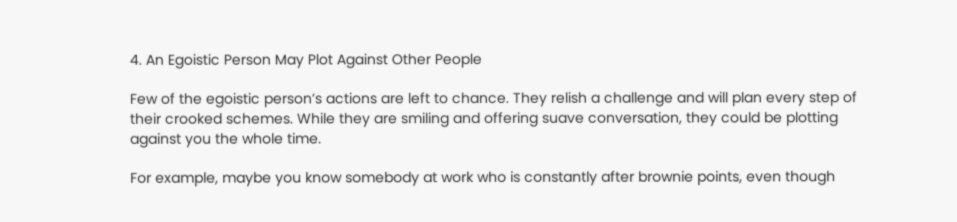4. An Egoistic Person May Plot Against Other People

Few of the egoistic person’s actions are left to chance. They relish a challenge and will plan every step of their crooked schemes. While they are smiling and offering suave conversation, they could be plotting against you the whole time.

For example, maybe you know somebody at work who is constantly after brownie points, even though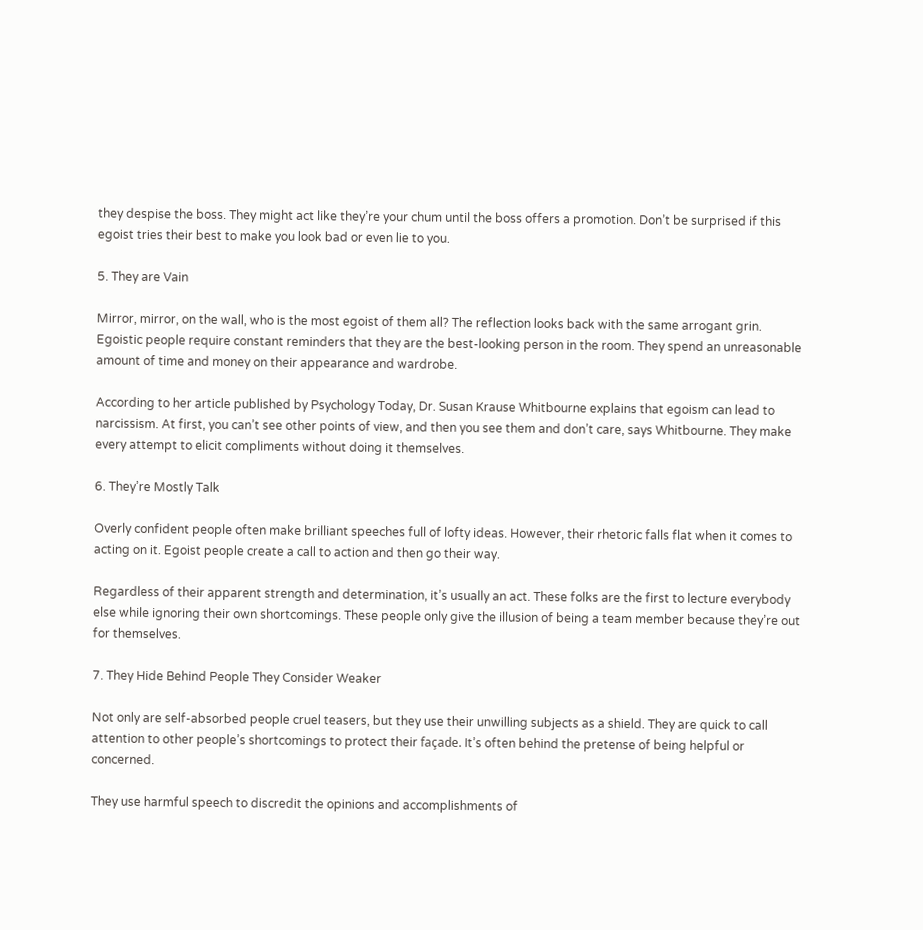they despise the boss. They might act like they’re your chum until the boss offers a promotion. Don’t be surprised if this egoist tries their best to make you look bad or even lie to you.

5. They are Vain

Mirror, mirror, on the wall, who is the most egoist of them all? The reflection looks back with the same arrogant grin. Egoistic people require constant reminders that they are the best-looking person in the room. They spend an unreasonable amount of time and money on their appearance and wardrobe.

According to her article published by Psychology Today, Dr. Susan Krause Whitbourne explains that egoism can lead to narcissism. At first, you can’t see other points of view, and then you see them and don’t care, says Whitbourne. They make every attempt to elicit compliments without doing it themselves.

6. They’re Mostly Talk

Overly confident people often make brilliant speeches full of lofty ideas. However, their rhetoric falls flat when it comes to acting on it. Egoist people create a call to action and then go their way.

Regardless of their apparent strength and determination, it’s usually an act. These folks are the first to lecture everybody else while ignoring their own shortcomings. These people only give the illusion of being a team member because they’re out for themselves.

7. They Hide Behind People They Consider Weaker

Not only are self-absorbed people cruel teasers, but they use their unwilling subjects as a shield. They are quick to call attention to other people’s shortcomings to protect their façade. It’s often behind the pretense of being helpful or concerned.

They use harmful speech to discredit the opinions and accomplishments of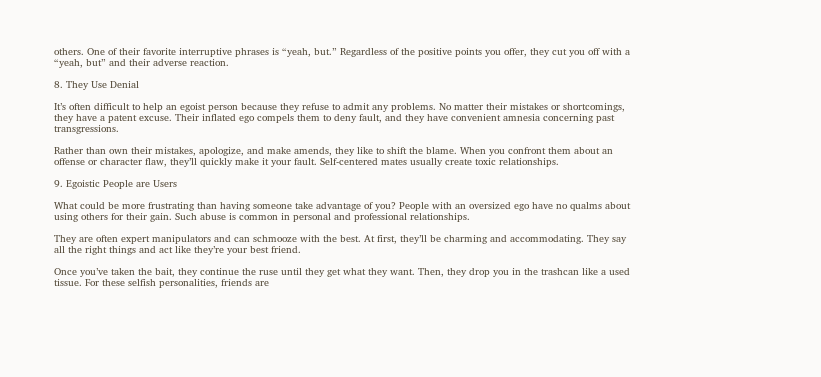others. One of their favorite interruptive phrases is “yeah, but.” Regardless of the positive points you offer, they cut you off with a “yeah, but” and their adverse reaction.

8. They Use Denial

It’s often difficult to help an egoist person because they refuse to admit any problems. No matter their mistakes or shortcomings, they have a patent excuse. Their inflated ego compels them to deny fault, and they have convenient amnesia concerning past transgressions.

Rather than own their mistakes, apologize, and make amends, they like to shift the blame. When you confront them about an offense or character flaw, they’ll quickly make it your fault. Self-centered mates usually create toxic relationships.

9. Egoistic People are Users

What could be more frustrating than having someone take advantage of you? People with an oversized ego have no qualms about using others for their gain. Such abuse is common in personal and professional relationships.

They are often expert manipulators and can schmooze with the best. At first, they’ll be charming and accommodating. They say all the right things and act like they’re your best friend.

Once you’ve taken the bait, they continue the ruse until they get what they want. Then, they drop you in the trashcan like a used tissue. For these selfish personalities, friends are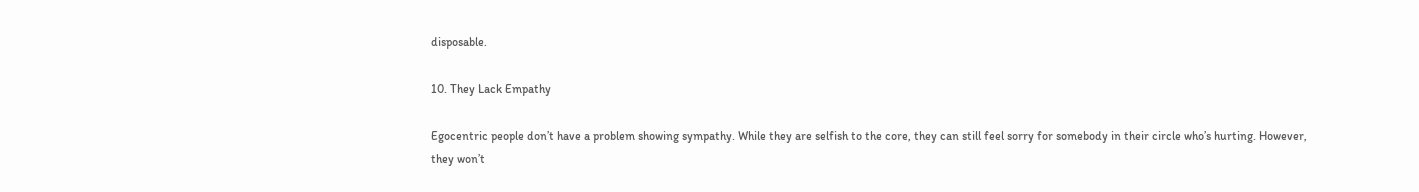disposable.

10. They Lack Empathy

Egocentric people don’t have a problem showing sympathy. While they are selfish to the core, they can still feel sorry for somebody in their circle who’s hurting. However, they won’t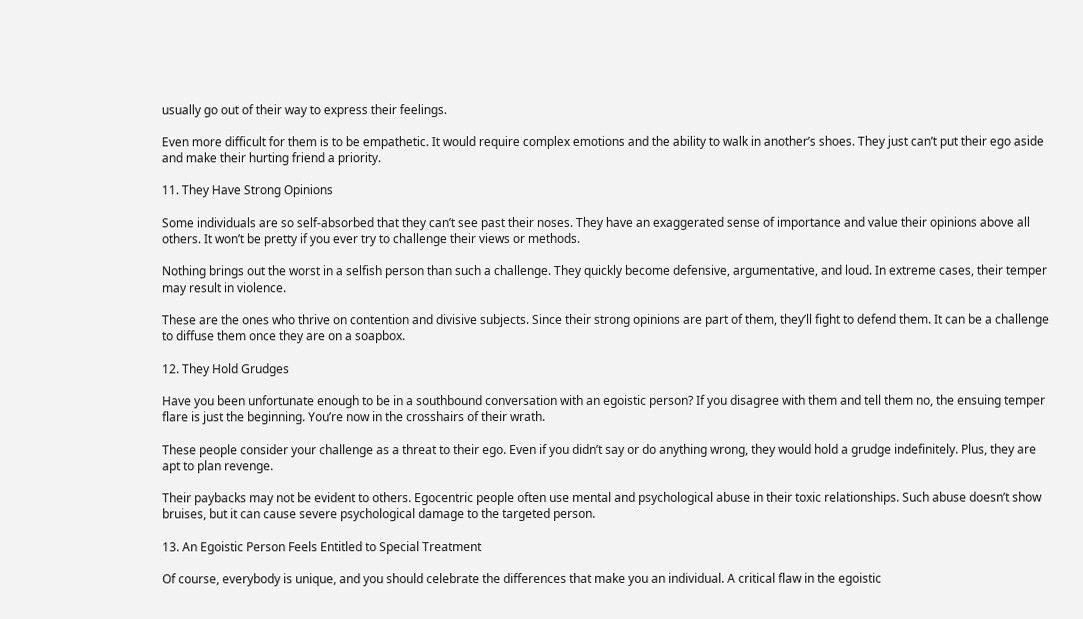usually go out of their way to express their feelings.

Even more difficult for them is to be empathetic. It would require complex emotions and the ability to walk in another’s shoes. They just can’t put their ego aside and make their hurting friend a priority.

11. They Have Strong Opinions

Some individuals are so self-absorbed that they can’t see past their noses. They have an exaggerated sense of importance and value their opinions above all others. It won’t be pretty if you ever try to challenge their views or methods.

Nothing brings out the worst in a selfish person than such a challenge. They quickly become defensive, argumentative, and loud. In extreme cases, their temper may result in violence.

These are the ones who thrive on contention and divisive subjects. Since their strong opinions are part of them, they’ll fight to defend them. It can be a challenge to diffuse them once they are on a soapbox.

12. They Hold Grudges

Have you been unfortunate enough to be in a southbound conversation with an egoistic person? If you disagree with them and tell them no, the ensuing temper flare is just the beginning. You’re now in the crosshairs of their wrath.

These people consider your challenge as a threat to their ego. Even if you didn’t say or do anything wrong, they would hold a grudge indefinitely. Plus, they are apt to plan revenge.

Their paybacks may not be evident to others. Egocentric people often use mental and psychological abuse in their toxic relationships. Such abuse doesn’t show bruises, but it can cause severe psychological damage to the targeted person.

13. An Egoistic Person Feels Entitled to Special Treatment

Of course, everybody is unique, and you should celebrate the differences that make you an individual. A critical flaw in the egoistic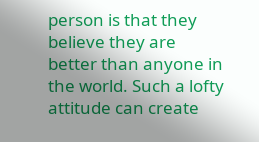person is that they believe they are better than anyone in the world. Such a lofty attitude can create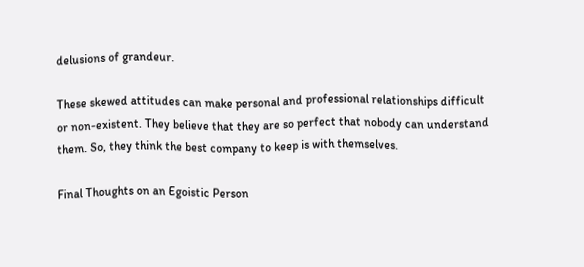delusions of grandeur.

These skewed attitudes can make personal and professional relationships difficult or non-existent. They believe that they are so perfect that nobody can understand them. So, they think the best company to keep is with themselves.

Final Thoughts on an Egoistic Person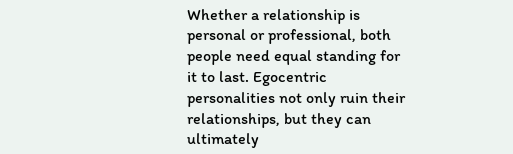Whether a relationship is personal or professional, both people need equal standing for it to last. Egocentric personalities not only ruin their relationships, but they can ultimately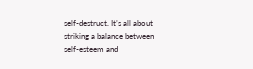self-destruct. It’s all about striking a balance between self-esteem and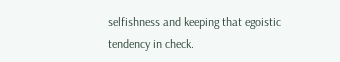selfishness and keeping that egoistic tendency in check.